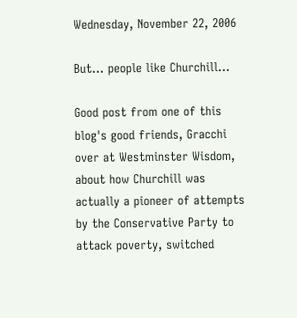Wednesday, November 22, 2006

But... people like Churchill...

Good post from one of this blog's good friends, Gracchi over at Westminster Wisdom, about how Churchill was actually a pioneer of attempts by the Conservative Party to attack poverty, switched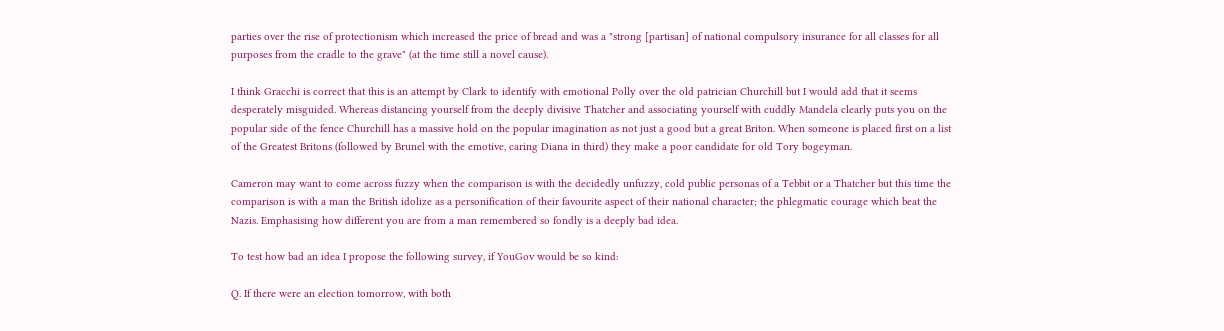parties over the rise of protectionism which increased the price of bread and was a "strong [partisan] of national compulsory insurance for all classes for all purposes from the cradle to the grave" (at the time still a novel cause).

I think Gracchi is correct that this is an attempt by Clark to identify with emotional Polly over the old patrician Churchill but I would add that it seems desperately misguided. Whereas distancing yourself from the deeply divisive Thatcher and associating yourself with cuddly Mandela clearly puts you on the popular side of the fence Churchill has a massive hold on the popular imagination as not just a good but a great Briton. When someone is placed first on a list of the Greatest Britons (followed by Brunel with the emotive, caring Diana in third) they make a poor candidate for old Tory bogeyman.

Cameron may want to come across fuzzy when the comparison is with the decidedly unfuzzy, cold public personas of a Tebbit or a Thatcher but this time the comparison is with a man the British idolize as a personification of their favourite aspect of their national character; the phlegmatic courage which beat the Nazis. Emphasising how different you are from a man remembered so fondly is a deeply bad idea.

To test how bad an idea I propose the following survey, if YouGov would be so kind:

Q. If there were an election tomorrow, with both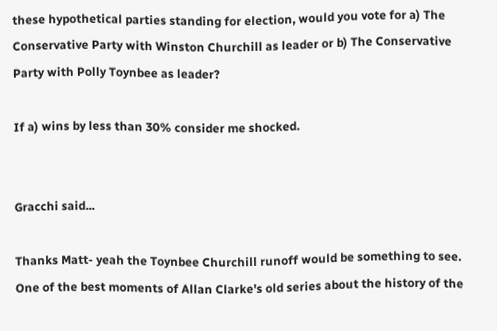these hypothetical parties standing for election, would you vote for a) The Conservative Party with Winston Churchill as leader or b) The Conservative Party with Polly Toynbee as leader?

If a) wins by less than 30% consider me shocked.


Gracchi said...

Thanks Matt- yeah the Toynbee Churchill runoff would be something to see. One of the best moments of Allan Clarke's old series about the history of the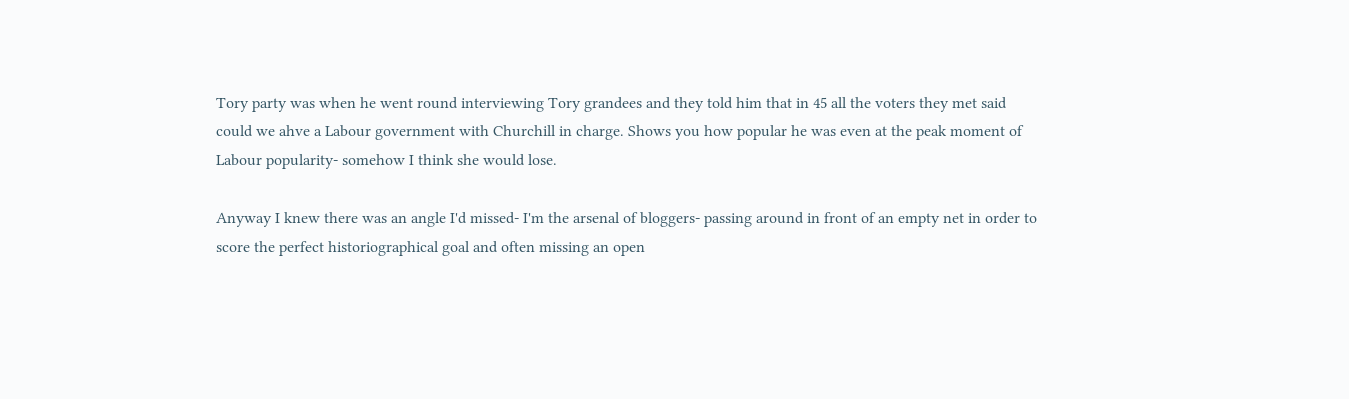Tory party was when he went round interviewing Tory grandees and they told him that in 45 all the voters they met said could we ahve a Labour government with Churchill in charge. Shows you how popular he was even at the peak moment of Labour popularity- somehow I think she would lose.

Anyway I knew there was an angle I'd missed- I'm the arsenal of bloggers- passing around in front of an empty net in order to score the perfect historiographical goal and often missing an open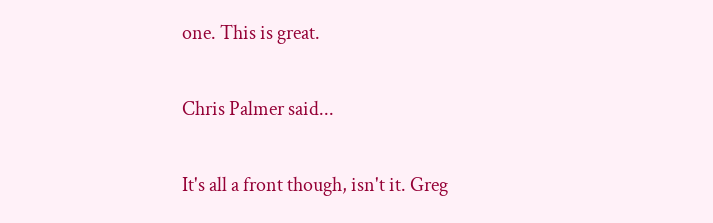one. This is great.

Chris Palmer said...

It's all a front though, isn't it. Greg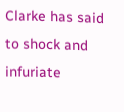Clarke has said to shock and infuriate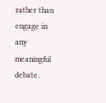rather than engage in any meaningful debate.